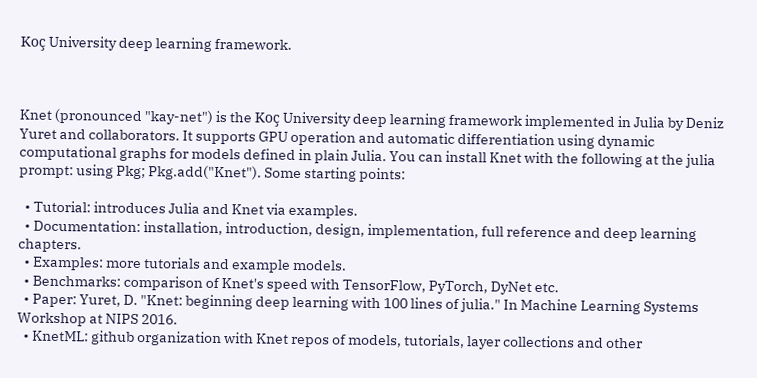Koç University deep learning framework.



Knet (pronounced "kay-net") is the Koç University deep learning framework implemented in Julia by Deniz Yuret and collaborators. It supports GPU operation and automatic differentiation using dynamic computational graphs for models defined in plain Julia. You can install Knet with the following at the julia prompt: using Pkg; Pkg.add("Knet"). Some starting points:

  • Tutorial: introduces Julia and Knet via examples.
  • Documentation: installation, introduction, design, implementation, full reference and deep learning chapters.
  • Examples: more tutorials and example models.
  • Benchmarks: comparison of Knet's speed with TensorFlow, PyTorch, DyNet etc.
  • Paper: Yuret, D. "Knet: beginning deep learning with 100 lines of julia." In Machine Learning Systems Workshop at NIPS 2016.
  • KnetML: github organization with Knet repos of models, tutorials, layer collections and other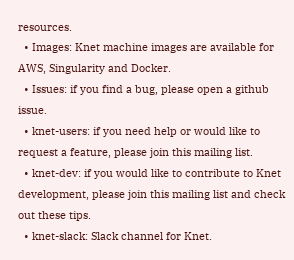resources.
  • Images: Knet machine images are available for AWS, Singularity and Docker.
  • Issues: if you find a bug, please open a github issue.
  • knet-users: if you need help or would like to request a feature, please join this mailing list.
  • knet-dev: if you would like to contribute to Knet development, please join this mailing list and check out these tips.
  • knet-slack: Slack channel for Knet.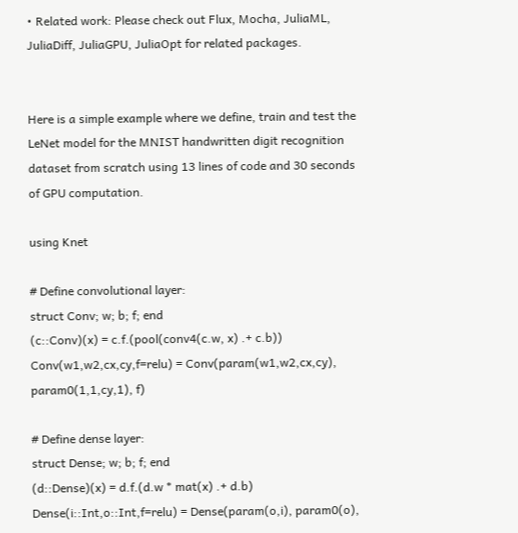• Related work: Please check out Flux, Mocha, JuliaML, JuliaDiff, JuliaGPU, JuliaOpt for related packages.


Here is a simple example where we define, train and test the LeNet model for the MNIST handwritten digit recognition dataset from scratch using 13 lines of code and 30 seconds of GPU computation.

using Knet

# Define convolutional layer:
struct Conv; w; b; f; end
(c::Conv)(x) = c.f.(pool(conv4(c.w, x) .+ c.b))
Conv(w1,w2,cx,cy,f=relu) = Conv(param(w1,w2,cx,cy), param0(1,1,cy,1), f)

# Define dense layer:
struct Dense; w; b; f; end
(d::Dense)(x) = d.f.(d.w * mat(x) .+ d.b)
Dense(i::Int,o::Int,f=relu) = Dense(param(o,i), param0(o),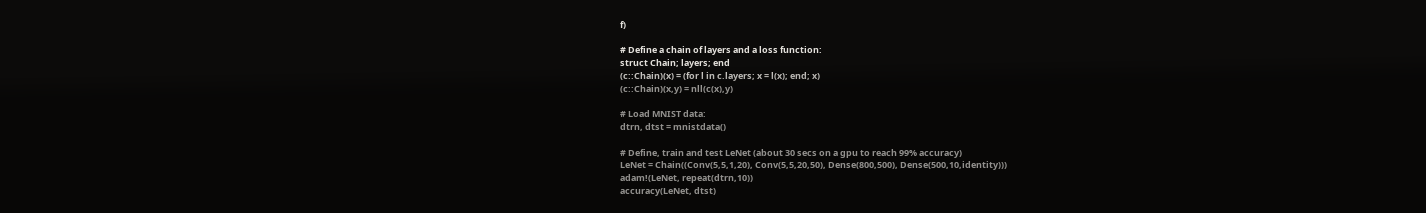f)

# Define a chain of layers and a loss function:
struct Chain; layers; end
(c::Chain)(x) = (for l in c.layers; x = l(x); end; x)
(c::Chain)(x,y) = nll(c(x),y)

# Load MNIST data:
dtrn, dtst = mnistdata()

# Define, train and test LeNet (about 30 secs on a gpu to reach 99% accuracy)
LeNet = Chain((Conv(5,5,1,20), Conv(5,5,20,50), Dense(800,500), Dense(500,10,identity)))
adam!(LeNet, repeat(dtrn,10))
accuracy(LeNet, dtst)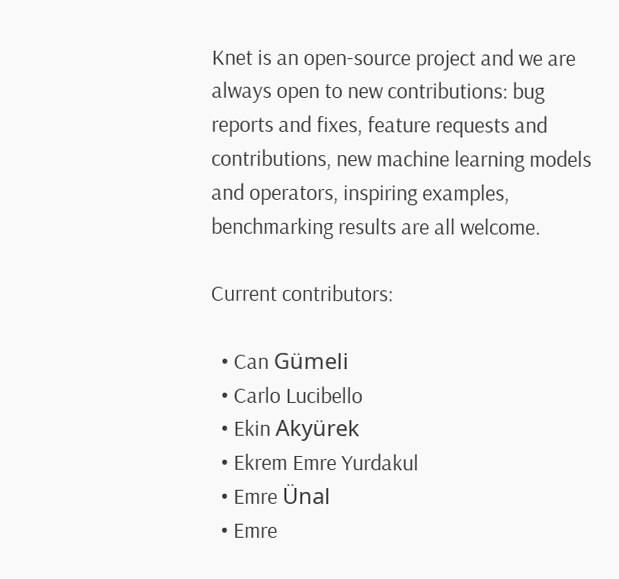Knet is an open-source project and we are always open to new contributions: bug reports and fixes, feature requests and contributions, new machine learning models and operators, inspiring examples, benchmarking results are all welcome.

Current contributors:

  • Can Gümeli
  • Carlo Lucibello
  • Ekin Akyürek
  • Ekrem Emre Yurdakul
  • Emre Ünal
  • Emre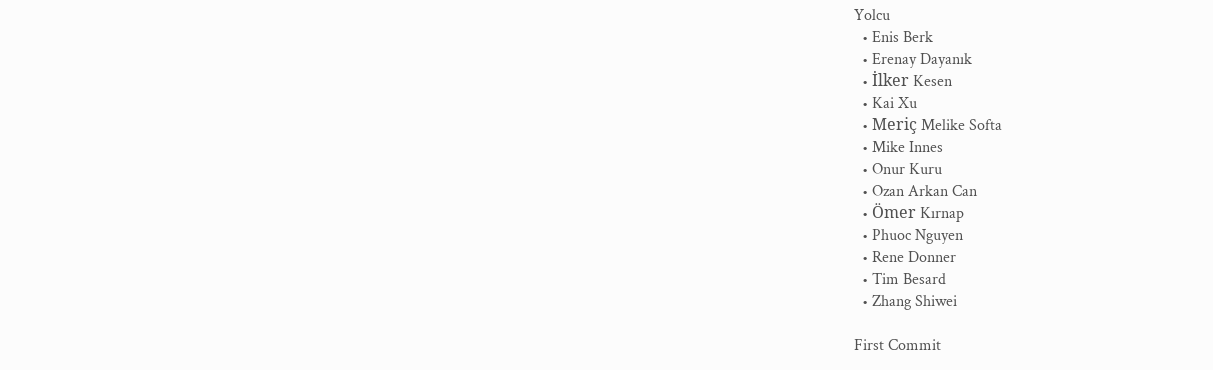Yolcu
  • Enis Berk
  • Erenay Dayanık
  • İlker Kesen
  • Kai Xu
  • Meriç Melike Softa
  • Mike Innes
  • Onur Kuru
  • Ozan Arkan Can
  • Ömer Kırnap
  • Phuoc Nguyen
  • Rene Donner
  • Tim Besard
  • Zhang Shiwei

First Commit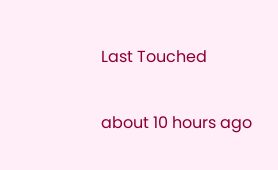Last Touched

about 10 hours ago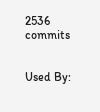2536 commits


Used By: